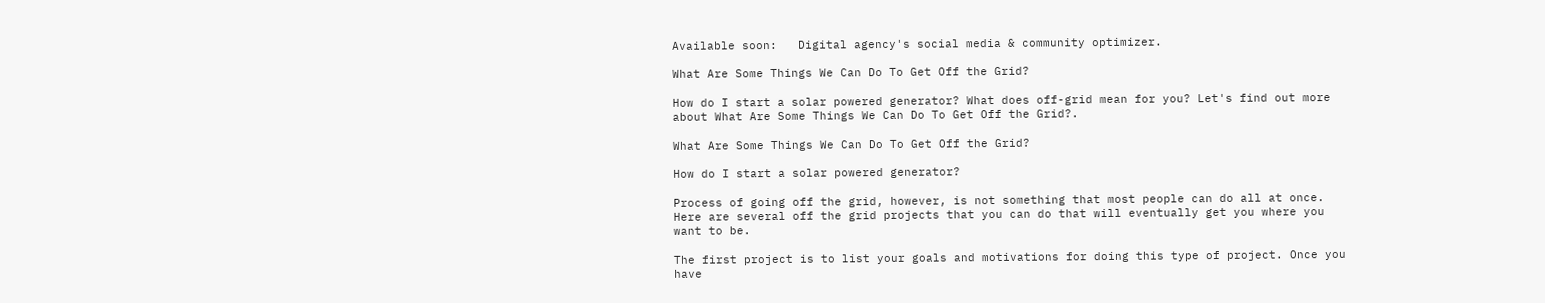Available soon:   Digital agency's social media & community optimizer.

What Are Some Things We Can Do To Get Off the Grid?

How do I start a solar powered generator? What does off-grid mean for you? Let's find out more about What Are Some Things We Can Do To Get Off the Grid?.

What Are Some Things We Can Do To Get Off the Grid?

How do I start a solar powered generator?

Process of going off the grid, however, is not something that most people can do all at once. Here are several off the grid projects that you can do that will eventually get you where you want to be.

The first project is to list your goals and motivations for doing this type of project. Once you have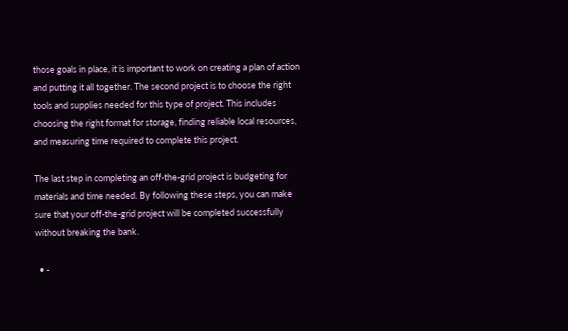those goals in place, it is important to work on creating a plan of action and putting it all together. The second project is to choose the right tools and supplies needed for this type of project. This includes choosing the right format for storage, finding reliable local resources, and measuring time required to complete this project.

The last step in completing an off-the-grid project is budgeting for materials and time needed. By following these steps, you can make sure that your off-the-grid project will be completed successfully without breaking the bank.

  • -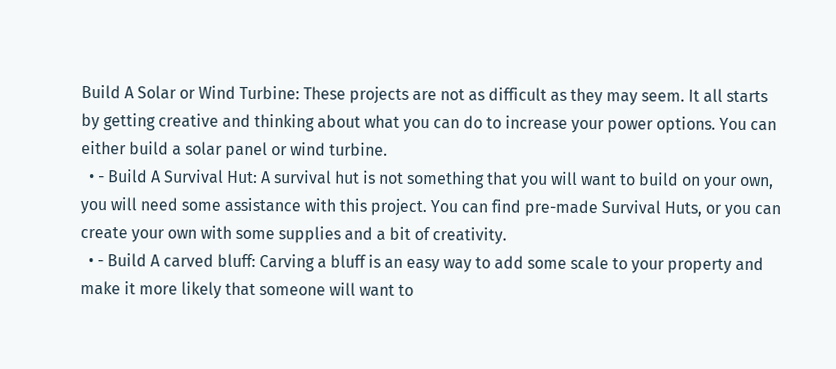Build A Solar or Wind Turbine: These projects are not as difficult as they may seem. It all starts by getting creative and thinking about what you can do to increase your power options. You can either build a solar panel or wind turbine.
  • - Build A Survival Hut: A survival hut is not something that you will want to build on your own, you will need some assistance with this project. You can find pre-made Survival Huts, or you can create your own with some supplies and a bit of creativity.
  • - Build A carved bluff: Carving a bluff is an easy way to add some scale to your property and make it more likely that someone will want to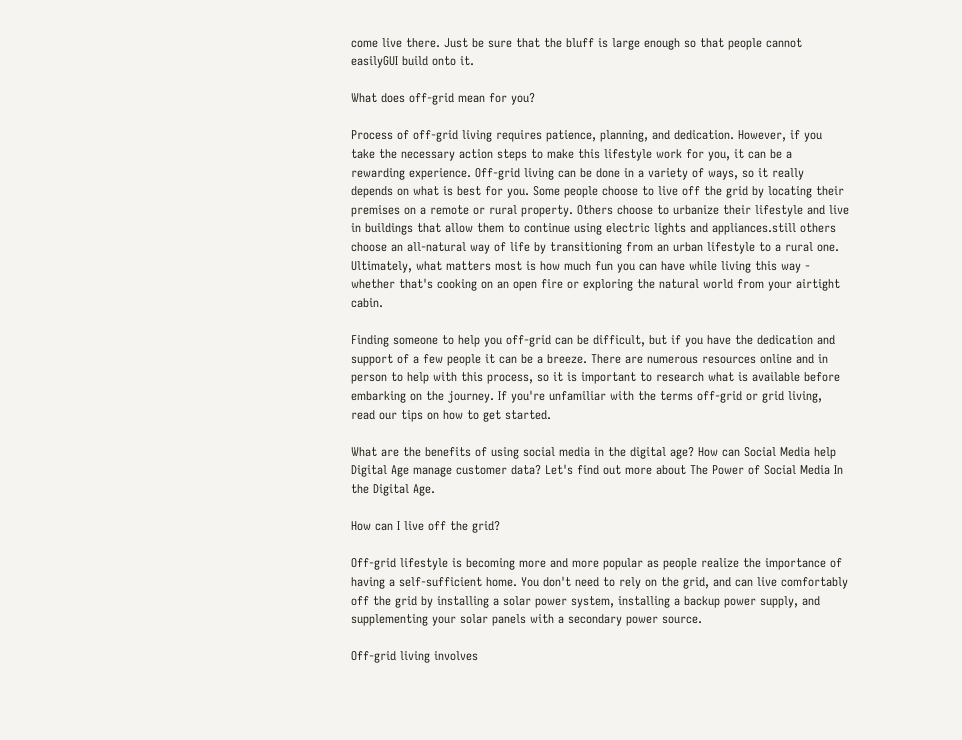come live there. Just be sure that the bluff is large enough so that people cannot easilyGUI build onto it.

What does off-grid mean for you?

Process of off-grid living requires patience, planning, and dedication. However, if you take the necessary action steps to make this lifestyle work for you, it can be a rewarding experience. Off-grid living can be done in a variety of ways, so it really depends on what is best for you. Some people choose to live off the grid by locating their premises on a remote or rural property. Others choose to urbanize their lifestyle and live in buildings that allow them to continue using electric lights and appliances.still others choose an all-natural way of life by transitioning from an urban lifestyle to a rural one. Ultimately, what matters most is how much fun you can have while living this way - whether that's cooking on an open fire or exploring the natural world from your airtight cabin.

Finding someone to help you off-grid can be difficult, but if you have the dedication and support of a few people it can be a breeze. There are numerous resources online and in person to help with this process, so it is important to research what is available before embarking on the journey. If you're unfamiliar with the terms off-grid or grid living, read our tips on how to get started.

What are the benefits of using social media in the digital age? How can Social Media help Digital Age manage customer data? Let's find out more about The Power of Social Media In the Digital Age.

How can I live off the grid?

Off-grid lifestyle is becoming more and more popular as people realize the importance of having a self-sufficient home. You don't need to rely on the grid, and can live comfortably off the grid by installing a solar power system, installing a backup power supply, and supplementing your solar panels with a secondary power source.

Off-grid living involves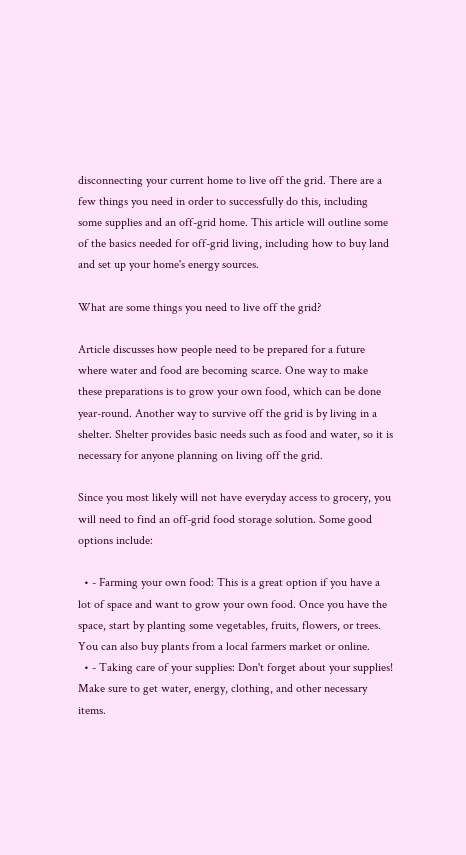disconnecting your current home to live off the grid. There are a few things you need in order to successfully do this, including some supplies and an off-grid home. This article will outline some of the basics needed for off-grid living, including how to buy land and set up your home's energy sources.

What are some things you need to live off the grid?

Article discusses how people need to be prepared for a future where water and food are becoming scarce. One way to make these preparations is to grow your own food, which can be done year-round. Another way to survive off the grid is by living in a shelter. Shelter provides basic needs such as food and water, so it is necessary for anyone planning on living off the grid.

Since you most likely will not have everyday access to grocery, you will need to find an off-grid food storage solution. Some good options include:

  • - Farming your own food: This is a great option if you have a lot of space and want to grow your own food. Once you have the space, start by planting some vegetables, fruits, flowers, or trees. You can also buy plants from a local farmers market or online.
  • - Taking care of your supplies: Don't forget about your supplies! Make sure to get water, energy, clothing, and other necessary items.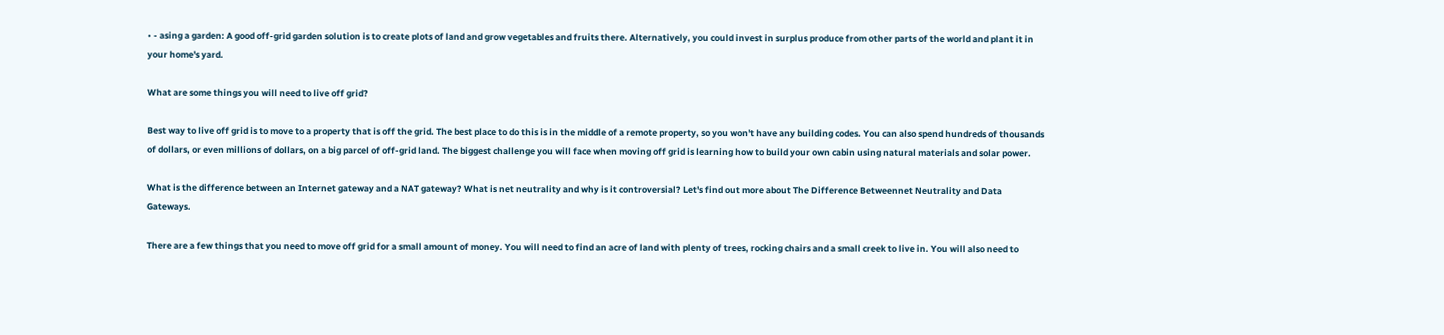• - asing a garden: A good off-grid garden solution is to create plots of land and grow vegetables and fruits there. Alternatively, you could invest in surplus produce from other parts of the world and plant it in your home's yard.

What are some things you will need to live off grid?

Best way to live off grid is to move to a property that is off the grid. The best place to do this is in the middle of a remote property, so you won't have any building codes. You can also spend hundreds of thousands of dollars, or even millions of dollars, on a big parcel of off-grid land. The biggest challenge you will face when moving off grid is learning how to build your own cabin using natural materials and solar power.

What is the difference between an Internet gateway and a NAT gateway? What is net neutrality and why is it controversial? Let's find out more about The Difference Betweennet Neutrality and Data Gateways.

There are a few things that you need to move off grid for a small amount of money. You will need to find an acre of land with plenty of trees, rocking chairs and a small creek to live in. You will also need to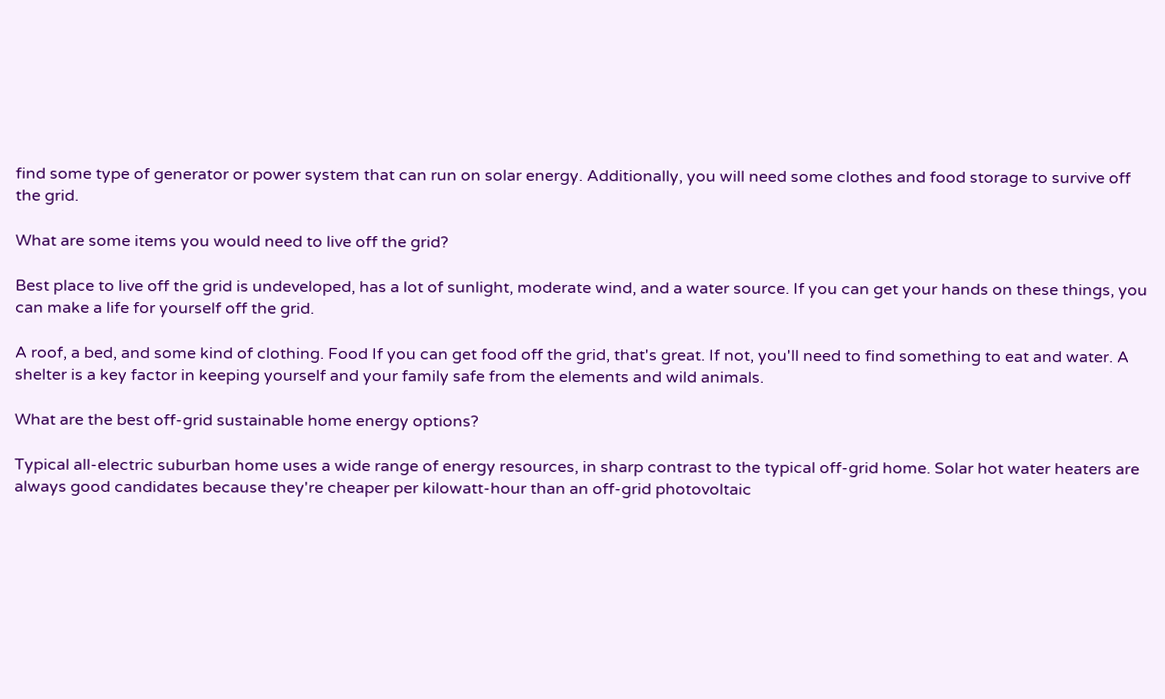find some type of generator or power system that can run on solar energy. Additionally, you will need some clothes and food storage to survive off the grid.

What are some items you would need to live off the grid?

Best place to live off the grid is undeveloped, has a lot of sunlight, moderate wind, and a water source. If you can get your hands on these things, you can make a life for yourself off the grid.

A roof, a bed, and some kind of clothing. Food If you can get food off the grid, that's great. If not, you'll need to find something to eat and water. A shelter is a key factor in keeping yourself and your family safe from the elements and wild animals.

What are the best off-grid sustainable home energy options?

Typical all-electric suburban home uses a wide range of energy resources, in sharp contrast to the typical off-grid home. Solar hot water heaters are always good candidates because they're cheaper per kilowatt-hour than an off-grid photovoltaic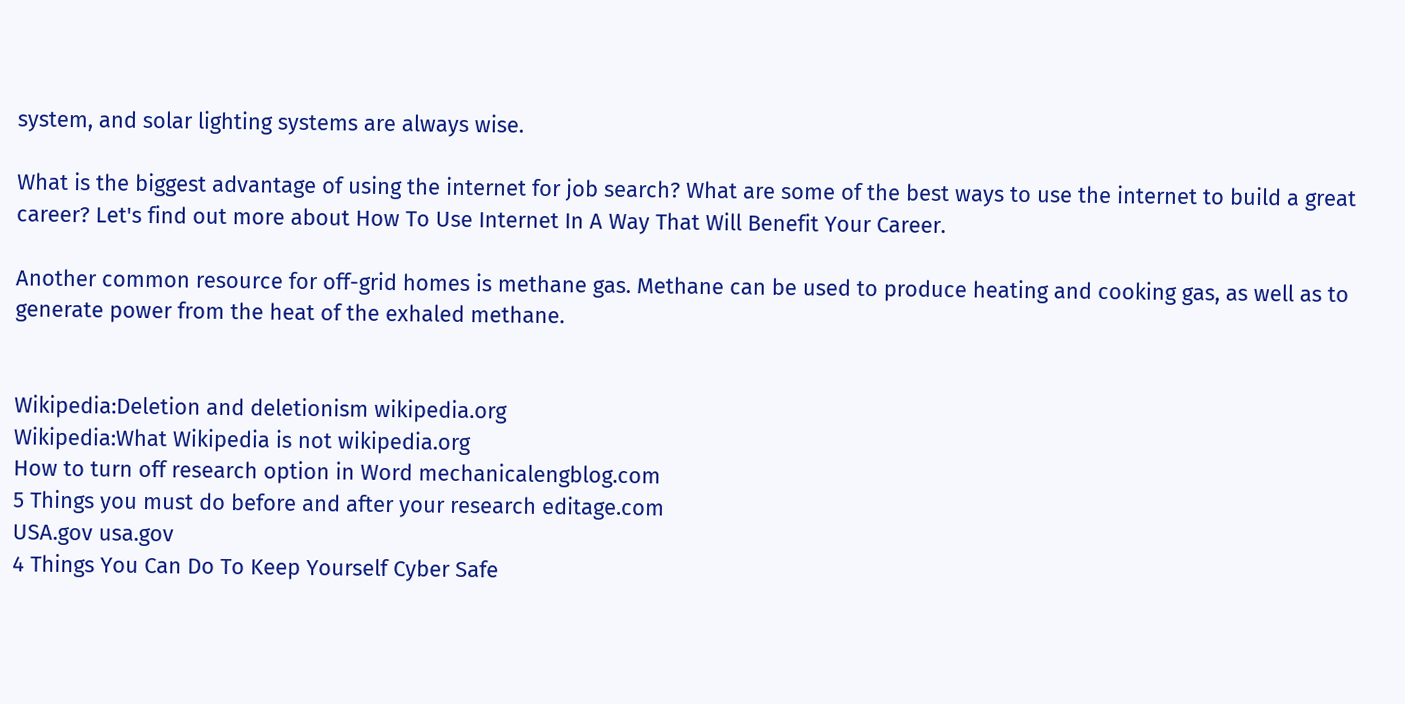system, and solar lighting systems are always wise.

What is the biggest advantage of using the internet for job search? What are some of the best ways to use the internet to build a great career? Let's find out more about How To Use Internet In A Way That Will Benefit Your Career.

Another common resource for off-grid homes is methane gas. Methane can be used to produce heating and cooking gas, as well as to generate power from the heat of the exhaled methane.


Wikipedia:Deletion and deletionism wikipedia.org
Wikipedia:What Wikipedia is not wikipedia.org
How to turn off research option in Word mechanicalengblog.com
5 Things you must do before and after your research editage.com
USA.gov usa.gov
4 Things You Can Do To Keep Yourself Cyber Safe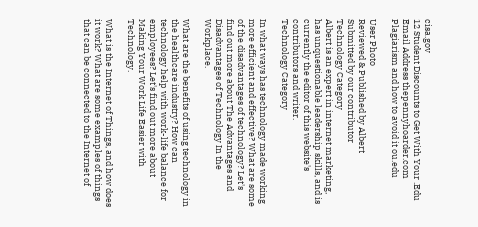cisa.gov
12 Student Discounts to Get With Your .Edu Email Address thepennyhoarder.com
Plagiarism and how to avoid it ou.edu

User Photo
Reviewed & Published by Albert
Submitted by our contributor
Technology Category
Albert is an expert in internet marketing, has unquestionable leadership skills, and is currently the editor of this website's contributors and writer.
Technology Category

In what ways has technology made working more efficient and effective? What are some of the disadvantages of technology? Let's find out more about The Advantages and Disadvantages of Technology In the Workplace.

What are the benefits of using technology in the healthcare industry? How can technology help with work-life balance for employees? Let's find out more about Making Your Work Life Easier with Technology.

What is the Internet of Things, and how does it work? What are some examples of things that can be connected to the Internet of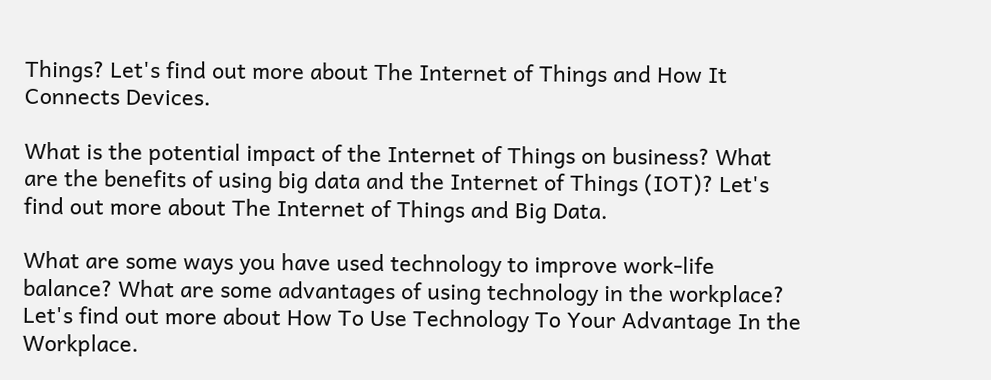Things? Let's find out more about The Internet of Things and How It Connects Devices.

What is the potential impact of the Internet of Things on business? What are the benefits of using big data and the Internet of Things (IOT)? Let's find out more about The Internet of Things and Big Data.

What are some ways you have used technology to improve work-life balance? What are some advantages of using technology in the workplace? Let's find out more about How To Use Technology To Your Advantage In the Workplace.